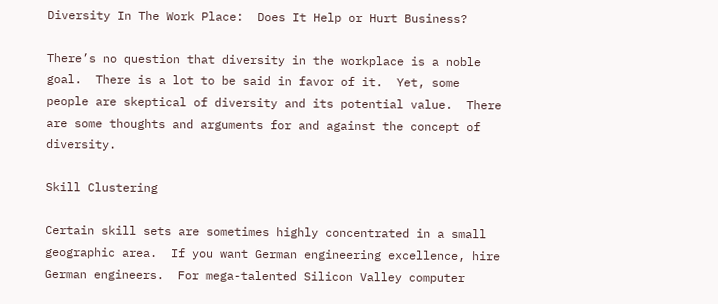Diversity In The Work Place:  Does It Help or Hurt Business?

There’s no question that diversity in the workplace is a noble goal.  There is a lot to be said in favor of it.  Yet, some people are skeptical of diversity and its potential value.  There are some thoughts and arguments for and against the concept of diversity.

Skill Clustering

Certain skill sets are sometimes highly concentrated in a small geographic area.  If you want German engineering excellence, hire German engineers.  For mega-talented Silicon Valley computer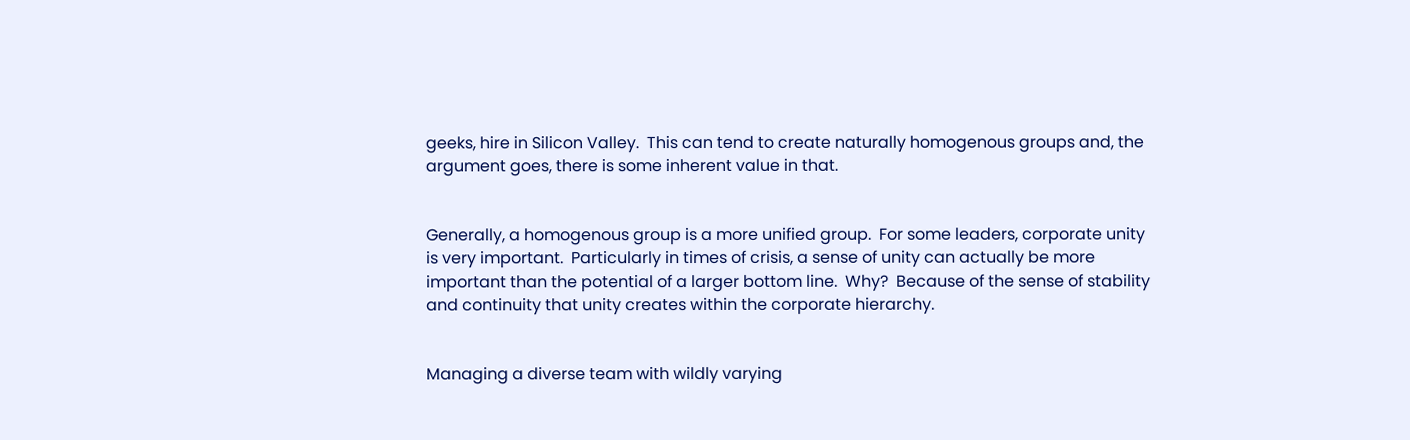geeks, hire in Silicon Valley.  This can tend to create naturally homogenous groups and, the argument goes, there is some inherent value in that.


Generally, a homogenous group is a more unified group.  For some leaders, corporate unity is very important.  Particularly in times of crisis, a sense of unity can actually be more important than the potential of a larger bottom line.  Why?  Because of the sense of stability and continuity that unity creates within the corporate hierarchy.


Managing a diverse team with wildly varying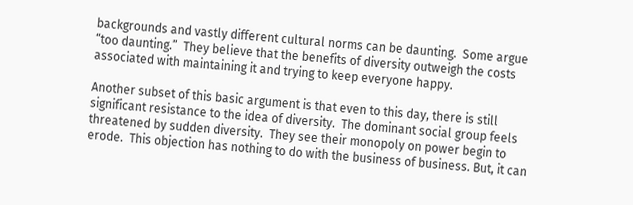backgrounds and vastly different cultural norms can be daunting.  Some argue “too daunting.”  They believe that the benefits of diversity outweigh the costs associated with maintaining it and trying to keep everyone happy.

Another subset of this basic argument is that even to this day, there is still significant resistance to the idea of diversity.  The dominant social group feels threatened by sudden diversity.  They see their monopoly on power begin to erode.  This objection has nothing to do with the business of business. But, it can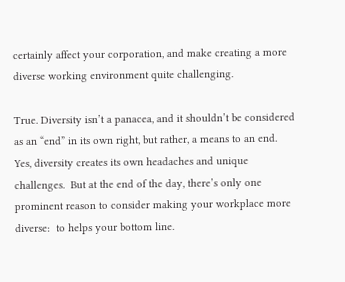certainly affect your corporation, and make creating a more diverse working environment quite challenging.

True. Diversity isn’t a panacea, and it shouldn’t be considered as an “end” in its own right, but rather, a means to an end.  Yes, diversity creates its own headaches and unique challenges.  But at the end of the day, there’s only one prominent reason to consider making your workplace more diverse:  to helps your bottom line.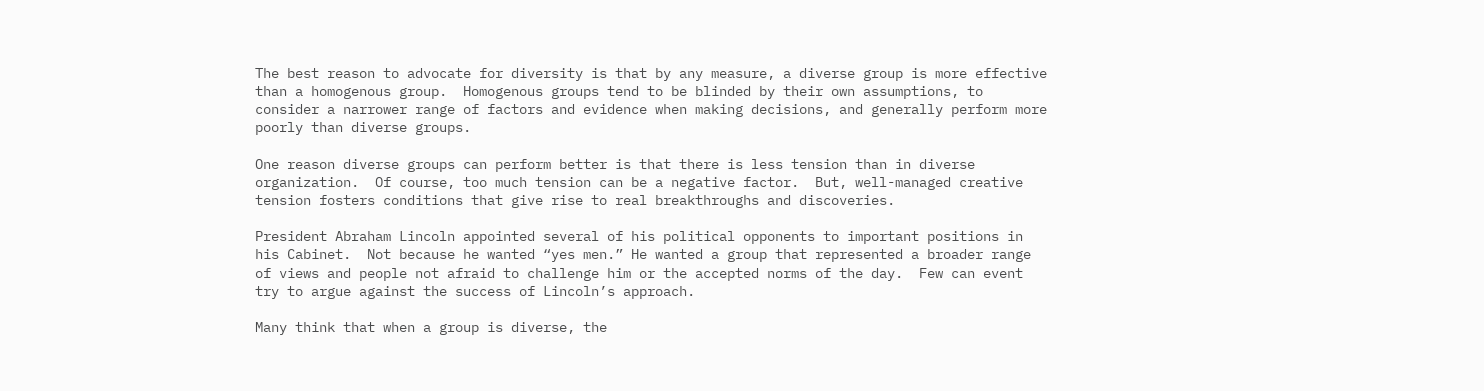The best reason to advocate for diversity is that by any measure, a diverse group is more effective than a homogenous group.  Homogenous groups tend to be blinded by their own assumptions, to consider a narrower range of factors and evidence when making decisions, and generally perform more poorly than diverse groups.

One reason diverse groups can perform better is that there is less tension than in diverse organization.  Of course, too much tension can be a negative factor.  But, well-managed creative tension fosters conditions that give rise to real breakthroughs and discoveries.

President Abraham Lincoln appointed several of his political opponents to important positions in his Cabinet.  Not because he wanted “yes men.” He wanted a group that represented a broader range of views and people not afraid to challenge him or the accepted norms of the day.  Few can event try to argue against the success of Lincoln’s approach.

Many think that when a group is diverse, the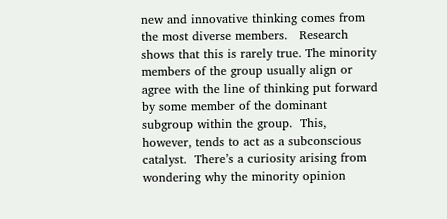new and innovative thinking comes from the most diverse members.   Research shows that this is rarely true. The minority members of the group usually align or agree with the line of thinking put forward by some member of the dominant subgroup within the group.  This, however, tends to act as a subconscious catalyst.  There’s a curiosity arising from wondering why the minority opinion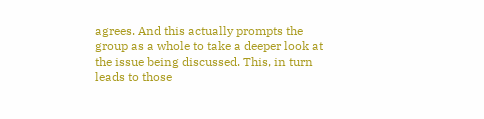agrees. And this actually prompts the group as a whole to take a deeper look at the issue being discussed. This, in turn leads to those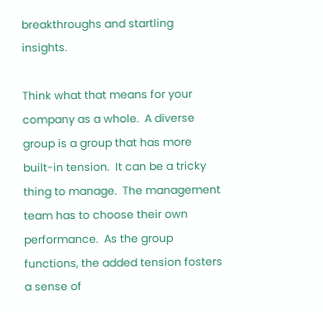breakthroughs and startling insights.

Think what that means for your company as a whole.  A diverse group is a group that has more built-in tension.  It can be a tricky thing to manage.  The management team has to choose their own performance.  As the group functions, the added tension fosters a sense of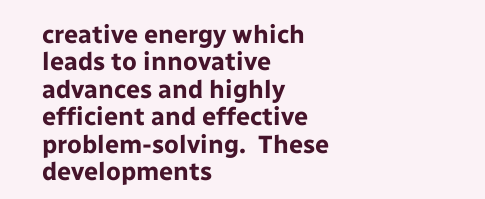creative energy which leads to innovative advances and highly efficient and effective problem-solving.  These developments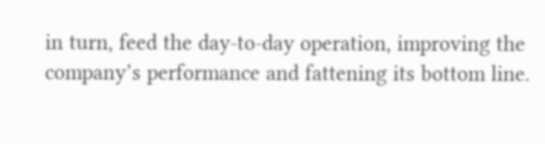in turn, feed the day-to-day operation, improving the company’s performance and fattening its bottom line.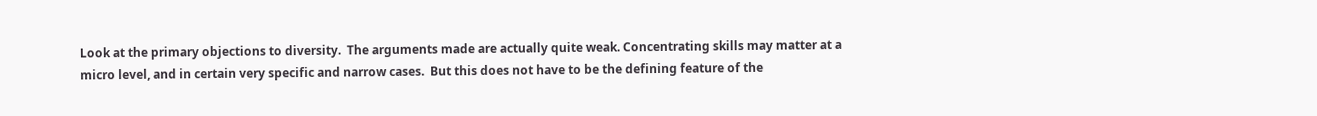Look at the primary objections to diversity.  The arguments made are actually quite weak. Concentrating skills may matter at a micro level, and in certain very specific and narrow cases.  But this does not have to be the defining feature of the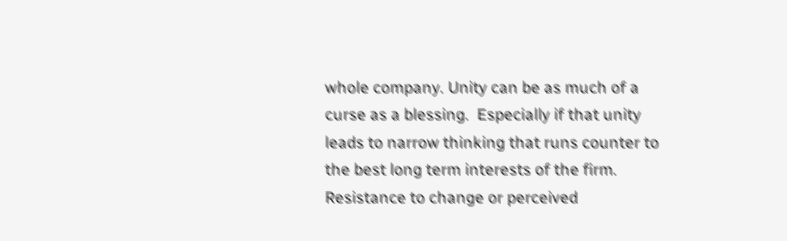whole company. Unity can be as much of a curse as a blessing.  Especially if that unity leads to narrow thinking that runs counter to the best long term interests of the firm.  Resistance to change or perceived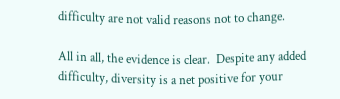difficulty are not valid reasons not to change.

All in all, the evidence is clear.  Despite any added difficulty, diversity is a net positive for your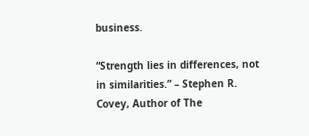business.

“Strength lies in differences, not in similarities.” – Stephen R. Covey, Author of The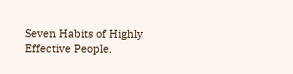Seven Habits of Highly Effective People.